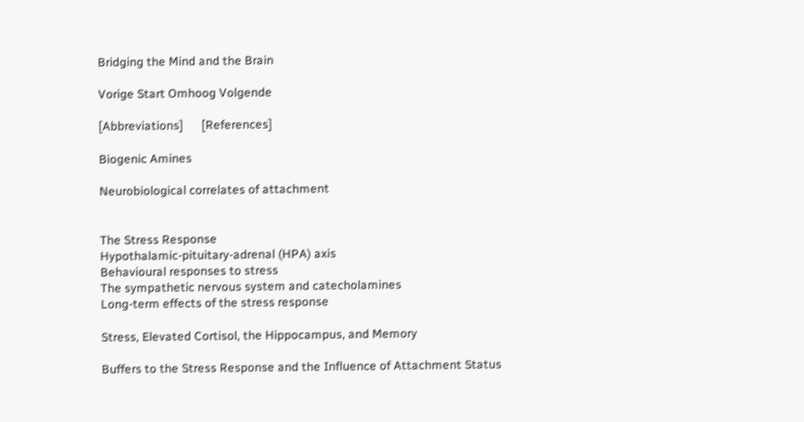Bridging the Mind and the Brain

Vorige Start Omhoog Volgende

[Abbreviations]      [References]

Biogenic Amines

Neurobiological correlates of attachment


The Stress Response
Hypothalamic-pituitary-adrenal (HPA) axis
Behavioural responses to stress
The sympathetic nervous system and catecholamines
Long-term effects of the stress response

Stress, Elevated Cortisol, the Hippocampus, and Memory

Buffers to the Stress Response and the Influence of Attachment Status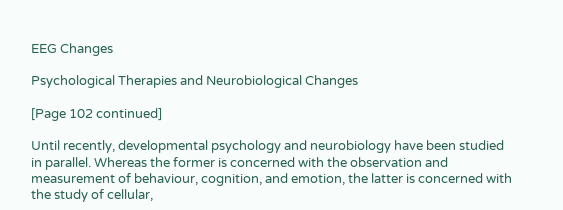EEG Changes

Psychological Therapies and Neurobiological Changes

[Page 102 continued]

Until recently, developmental psychology and neurobiology have been studied in parallel. Whereas the former is concerned with the observation and measurement of behaviour, cognition, and emotion, the latter is concerned with the study of cellular,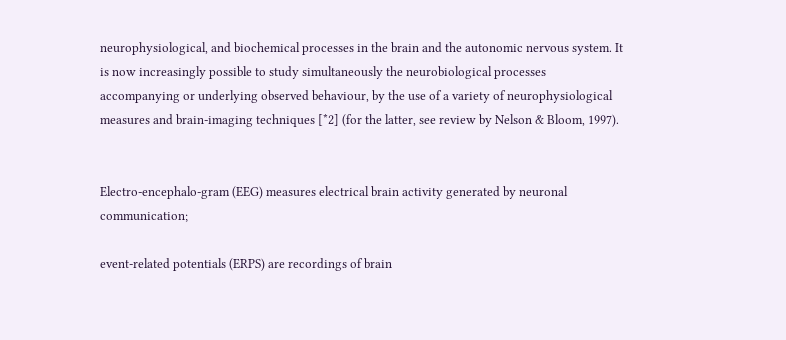neurophysiological, and biochemical processes in the brain and the autonomic nervous system. It is now increasingly possible to study simultaneously the neurobiological processes accompanying or underlying observed behaviour, by the use of a variety of neurophysiological measures and brain-imaging techniques [*2] (for the latter, see review by Nelson & Bloom, 1997).


Electro-encephalo-gram (EEG) measures electrical brain activity generated by neuronal communication;

event-related potentials (ERPS) are recordings of brain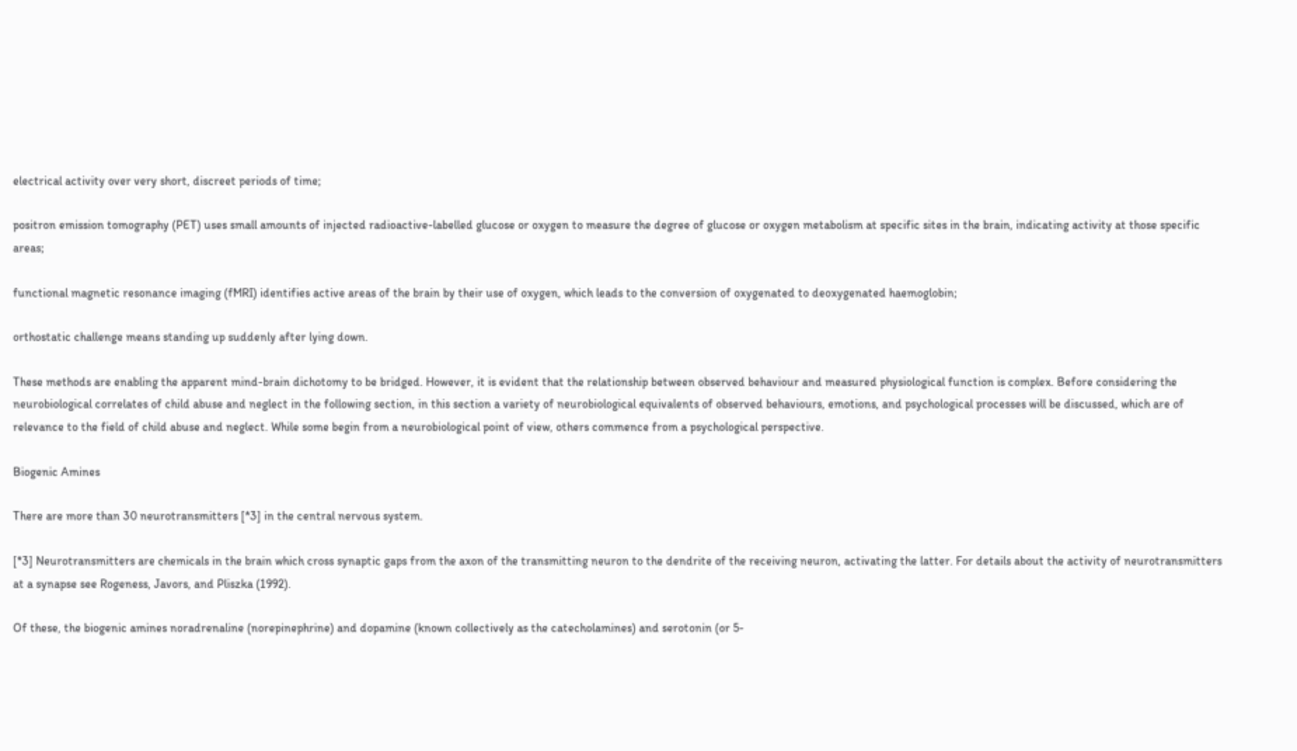electrical activity over very short, discreet periods of time;

positron emission tomography (PET) uses small amounts of injected radioactive-labelled glucose or oxygen to measure the degree of glucose or oxygen metabolism at specific sites in the brain, indicating activity at those specific areas;

functional magnetic resonance imaging (fMRI) identifies active areas of the brain by their use of oxygen, which leads to the conversion of oxygenated to deoxygenated haemoglobin;

orthostatic challenge means standing up suddenly after lying down.

These methods are enabling the apparent mind-brain dichotomy to be bridged. However, it is evident that the relationship between observed behaviour and measured physiological function is complex. Before considering the neurobiological correlates of child abuse and neglect in the following section, in this section a variety of neurobiological equivalents of observed behaviours, emotions, and psychological processes will be discussed, which are of relevance to the field of child abuse and neglect. While some begin from a neurobiological point of view, others commence from a psychological perspective.

Biogenic Amines

There are more than 30 neurotransmitters [*3] in the central nervous system.

[*3] Neurotransmitters are chemicals in the brain which cross synaptic gaps from the axon of the transmitting neuron to the dendrite of the receiving neuron, activating the latter. For details about the activity of neurotransmitters at a synapse see Rogeness, Javors, and Pliszka (1992).

Of these, the biogenic amines noradrenaline (norepinephrine) and dopamine (known collectively as the catecholamines) and serotonin (or 5-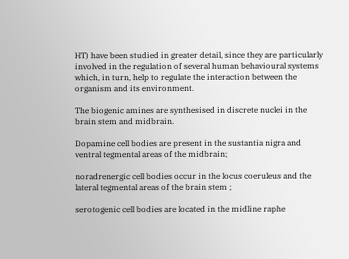HT) have been studied in greater detail, since they are particularly involved in the regulation of several human behavioural systems which, in turn, help to regulate the interaction between the organism and its environment.

The biogenic amines are synthesised in discrete nuclei in the brain stem and midbrain.

Dopamine cell bodies are present in the sustantia nigra and ventral tegmental areas of the midbrain;

noradrenergic cell bodies occur in the locus coeruleus and the lateral tegmental areas of the brain stem ;

serotogenic cell bodies are located in the midline raphe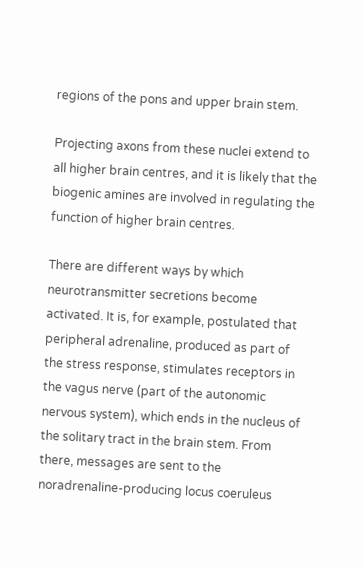regions of the pons and upper brain stem.

Projecting axons from these nuclei extend to all higher brain centres, and it is likely that the biogenic amines are involved in regulating the function of higher brain centres.

There are different ways by which neurotransmitter secretions become activated. It is, for example, postulated that peripheral adrenaline, produced as part of the stress response, stimulates receptors in the vagus nerve (part of the autonomic nervous system), which ends in the nucleus of the solitary tract in the brain stem. From there, messages are sent to the noradrenaline-producing locus coeruleus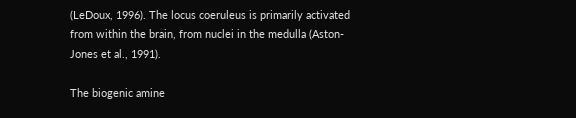(LeDoux, 1996). The locus coeruleus is primarily activated from within the brain, from nuclei in the medulla (Aston-Jones et al., 1991).

The biogenic amine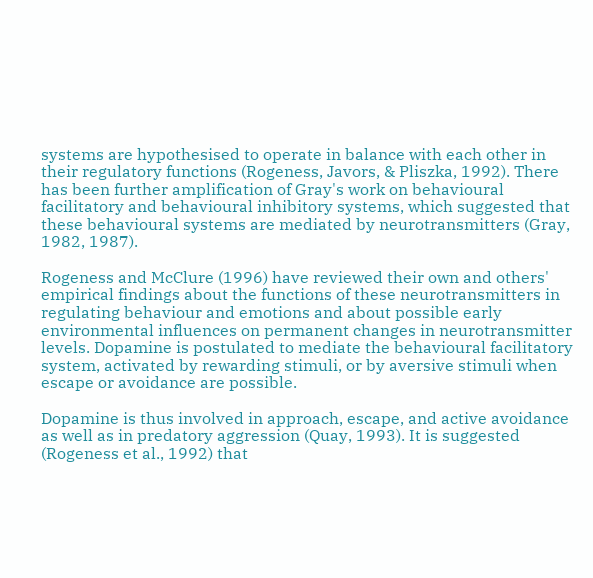systems are hypothesised to operate in balance with each other in their regulatory functions (Rogeness, Javors, & Pliszka, 1992). There has been further amplification of Gray's work on behavioural facilitatory and behavioural inhibitory systems, which suggested that these behavioural systems are mediated by neurotransmitters (Gray, 1982, 1987).

Rogeness and McClure (1996) have reviewed their own and others' empirical findings about the functions of these neurotransmitters in regulating behaviour and emotions and about possible early environmental influences on permanent changes in neurotransmitter levels. Dopamine is postulated to mediate the behavioural facilitatory system, activated by rewarding stimuli, or by aversive stimuli when escape or avoidance are possible.

Dopamine is thus involved in approach, escape, and active avoidance as well as in predatory aggression (Quay, 1993). It is suggested (Rogeness et al., 1992) that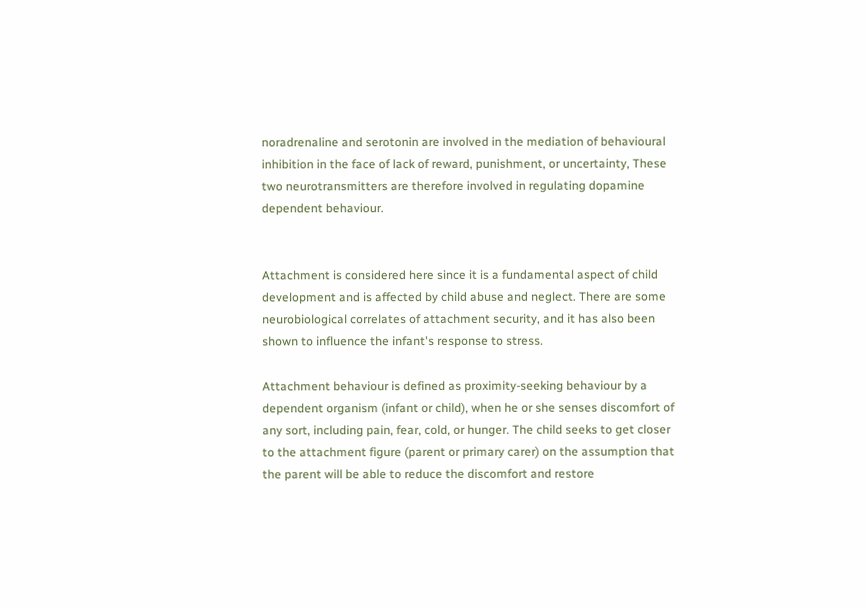noradrenaline and serotonin are involved in the mediation of behavioural inhibition in the face of lack of reward, punishment, or uncertainty, These two neurotransmitters are therefore involved in regulating dopamine dependent behaviour.


Attachment is considered here since it is a fundamental aspect of child development and is affected by child abuse and neglect. There are some neurobiological correlates of attachment security, and it has also been shown to influence the infant's response to stress.

Attachment behaviour is defined as proximity-seeking behaviour by a dependent organism (infant or child), when he or she senses discomfort of any sort, including pain, fear, cold, or hunger. The child seeks to get closer to the attachment figure (parent or primary carer) on the assumption that the parent will be able to reduce the discomfort and restore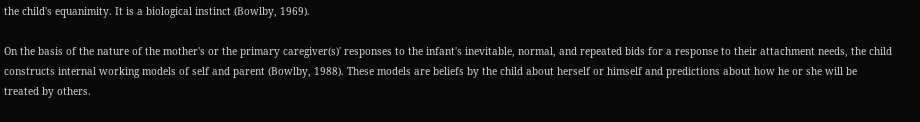the child's equanimity. It is a biological instinct (Bowlby, 1969).

On the basis of the nature of the mother's or the primary caregiver(s)' responses to the infant's inevitable, normal, and repeated bids for a response to their attachment needs, the child constructs internal working models of self and parent (Bowlby, 1988). These models are beliefs by the child about herself or himself and predictions about how he or she will be treated by others.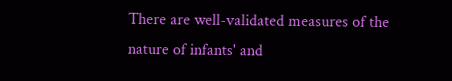There are well-validated measures of the nature of infants' and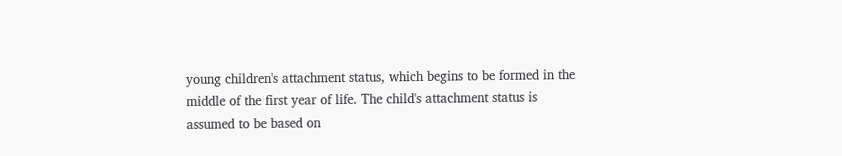young children's attachment status, which begins to be formed in the middle of the first year of life. The child's attachment status is assumed to be based on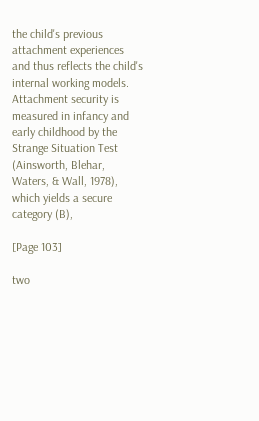the child's previous attachment experiences and thus reflects the child's internal working models. Attachment security is measured in infancy and early childhood by the Strange Situation Test (Ainsworth, Blehar, Waters, & Wall, 1978), which yields a secure category (B),

[Page 103]

two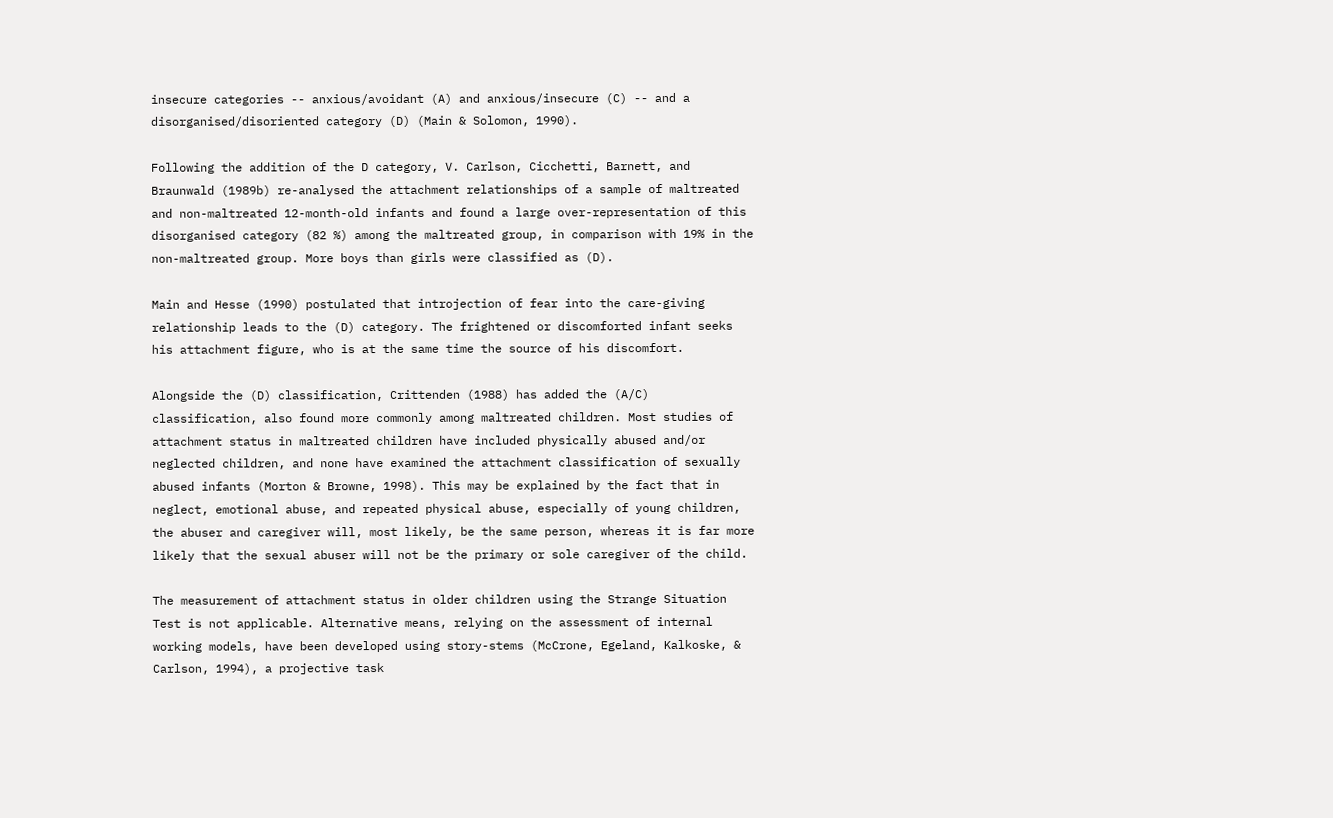insecure categories -- anxious/avoidant (A) and anxious/insecure (C) -- and a disorganised/disoriented category (D) (Main & Solomon, 1990).

Following the addition of the D category, V. Carlson, Cicchetti, Barnett, and Braunwald (1989b) re-analysed the attachment relationships of a sample of maltreated and non-maltreated 12-month-old infants and found a large over-representation of this disorganised category (82 %) among the maltreated group, in comparison with 19% in the non-maltreated group. More boys than girls were classified as (D).

Main and Hesse (1990) postulated that introjection of fear into the care-giving relationship leads to the (D) category. The frightened or discomforted infant seeks his attachment figure, who is at the same time the source of his discomfort.

Alongside the (D) classification, Crittenden (1988) has added the (A/C) classification, also found more commonly among maltreated children. Most studies of attachment status in maltreated children have included physically abused and/or neglected children, and none have examined the attachment classification of sexually abused infants (Morton & Browne, 1998). This may be explained by the fact that in neglect, emotional abuse, and repeated physical abuse, especially of young children, the abuser and caregiver will, most likely, be the same person, whereas it is far more likely that the sexual abuser will not be the primary or sole caregiver of the child.

The measurement of attachment status in older children using the Strange Situation Test is not applicable. Alternative means, relying on the assessment of internal working models, have been developed using story-stems (McCrone, Egeland, Kalkoske, & Carlson, 1994), a projective task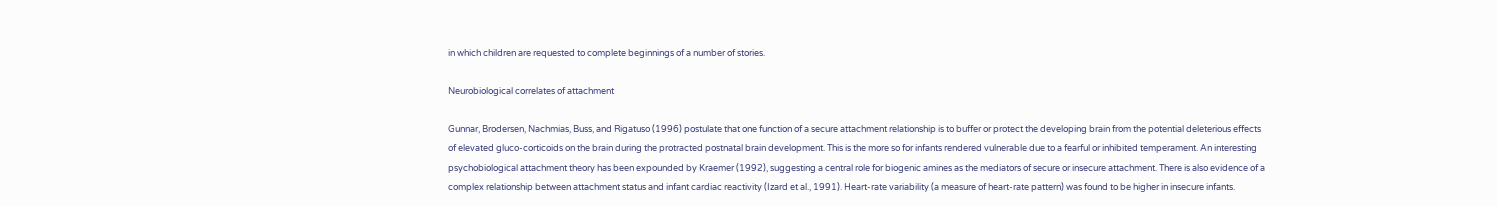in which children are requested to complete beginnings of a number of stories.

Neurobiological correlates of attachment

Gunnar, Brodersen, Nachmias, Buss, and Rigatuso (1996) postulate that one function of a secure attachment relationship is to buffer or protect the developing brain from the potential deleterious effects of elevated gluco-corticoids on the brain during the protracted postnatal brain development. This is the more so for infants rendered vulnerable due to a fearful or inhibited temperament. An interesting psychobiological attachment theory has been expounded by Kraemer (1992), suggesting a central role for biogenic amines as the mediators of secure or insecure attachment. There is also evidence of a complex relationship between attachment status and infant cardiac reactivity (Izard et al., 1991). Heart-rate variability (a measure of heart-rate pattern) was found to be higher in insecure infants.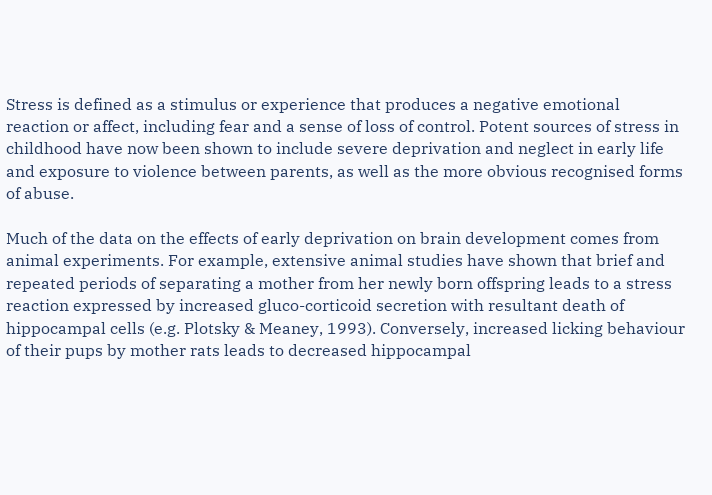Stress is defined as a stimulus or experience that produces a negative emotional reaction or affect, including fear and a sense of loss of control. Potent sources of stress in childhood have now been shown to include severe deprivation and neglect in early life and exposure to violence between parents, as well as the more obvious recognised forms of abuse.

Much of the data on the effects of early deprivation on brain development comes from animal experiments. For example, extensive animal studies have shown that brief and repeated periods of separating a mother from her newly born offspring leads to a stress reaction expressed by increased gluco-corticoid secretion with resultant death of hippocampal cells (e.g. Plotsky & Meaney, 1993). Conversely, increased licking behaviour of their pups by mother rats leads to decreased hippocampal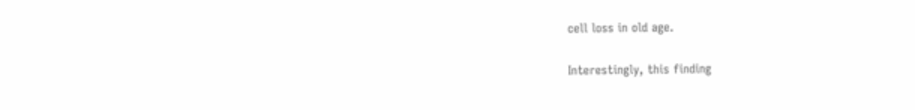cell loss in old age.

Interestingly, this finding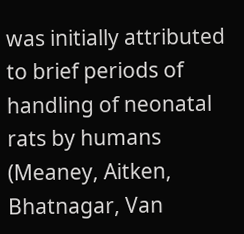was initially attributed to brief periods of handling of neonatal rats by humans (Meaney, Aitken, Bhatnagar, Van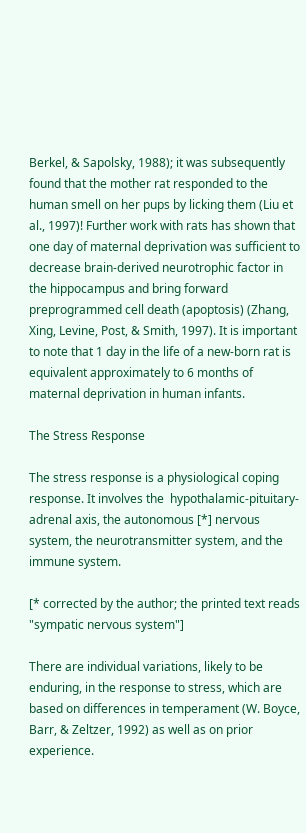Berkel, & Sapolsky, 1988); it was subsequently found that the mother rat responded to the human smell on her pups by licking them (Liu et al., 1997)! Further work with rats has shown that one day of maternal deprivation was sufficient to decrease brain-derived neurotrophic factor in the hippocampus and bring forward preprogrammed cell death (apoptosis) (Zhang, Xing, Levine, Post, & Smith, 1997). It is important to note that 1 day in the life of a new-born rat is equivalent approximately to 6 months of maternal deprivation in human infants.

The Stress Response

The stress response is a physiological coping response. It involves the  hypothalamic-pituitary-adrenal axis, the autonomous [*] nervous system, the neurotransmitter system, and the immune system.

[* corrected by the author; the printed text reads "sympatic nervous system"]

There are individual variations, likely to be enduring, in the response to stress, which are based on differences in temperament (W. Boyce, Barr, & Zeltzer, 1992) as well as on prior experience.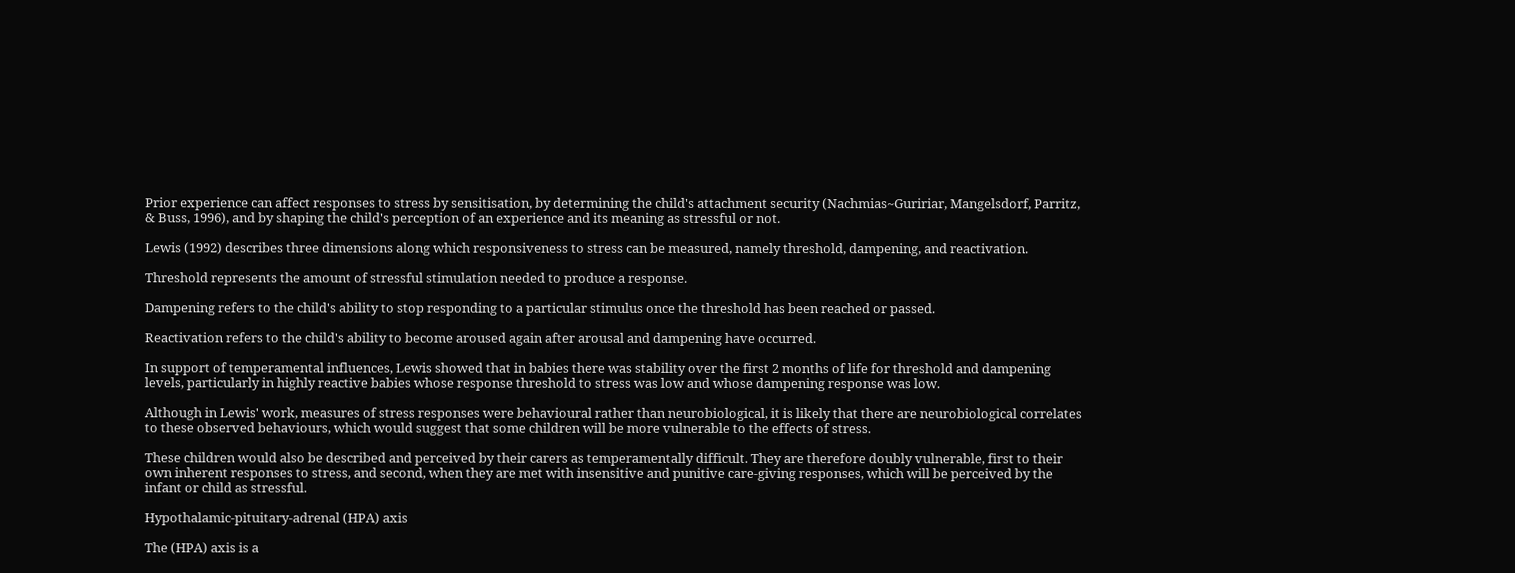Prior experience can affect responses to stress by sensitisation, by determining the child's attachment security (Nachmias~Guririar, Mangelsdorf, Parritz, & Buss, 1996), and by shaping the child's perception of an experience and its meaning as stressful or not.

Lewis (1992) describes three dimensions along which responsiveness to stress can be measured, namely threshold, dampening, and reactivation.

Threshold represents the amount of stressful stimulation needed to produce a response.

Dampening refers to the child's ability to stop responding to a particular stimulus once the threshold has been reached or passed.

Reactivation refers to the child's ability to become aroused again after arousal and dampening have occurred.

In support of temperamental influences, Lewis showed that in babies there was stability over the first 2 months of life for threshold and dampening levels, particularly in highly reactive babies whose response threshold to stress was low and whose dampening response was low.

Although in Lewis' work, measures of stress responses were behavioural rather than neurobiological, it is likely that there are neurobiological correlates to these observed behaviours, which would suggest that some children will be more vulnerable to the effects of stress.

These children would also be described and perceived by their carers as temperamentally difficult. They are therefore doubly vulnerable, first to their own inherent responses to stress, and second, when they are met with insensitive and punitive care-giving responses, which will be perceived by the infant or child as stressful.

Hypothalamic-pituitary-adrenal (HPA) axis

The (HPA) axis is a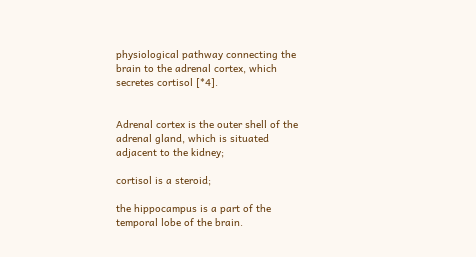physiological pathway connecting the brain to the adrenal cortex, which secretes cortisol [*4].


Adrenal cortex is the outer shell of the adrenal gland, which is situated adjacent to the kidney;

cortisol is a steroid;

the hippocampus is a part of the temporal lobe of the brain.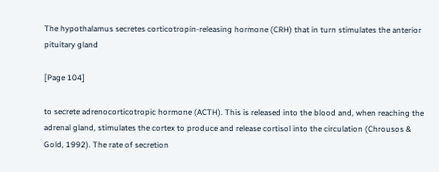The hypothalamus secretes corticotropin-releasing hormone (CRH) that in turn stimulates the anterior pituitary gland

[Page 104]

to secrete adrenocorticotropic hormone (ACTH). This is released into the blood and, when reaching the adrenal gland, stimulates the cortex to produce and release cortisol into the circulation (Chrousos & Gold, 1992). The rate of secretion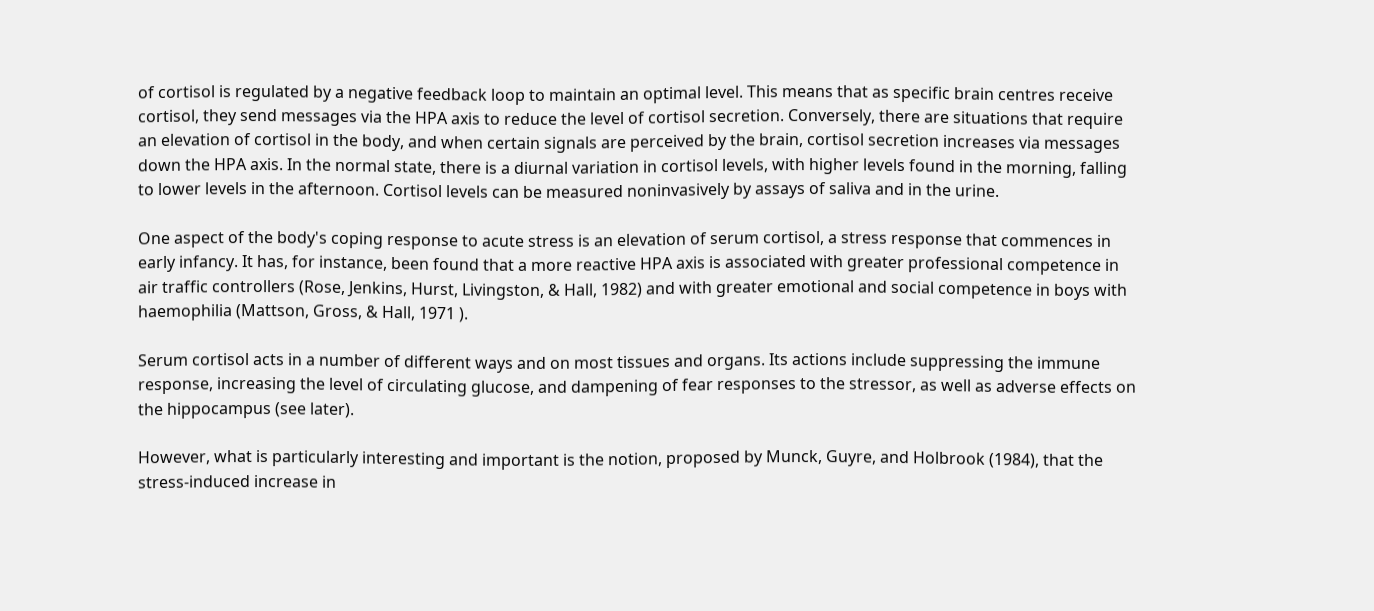of cortisol is regulated by a negative feedback loop to maintain an optimal level. This means that as specific brain centres receive cortisol, they send messages via the HPA axis to reduce the level of cortisol secretion. Conversely, there are situations that require an elevation of cortisol in the body, and when certain signals are perceived by the brain, cortisol secretion increases via messages down the HPA axis. In the normal state, there is a diurnal variation in cortisol levels, with higher levels found in the morning, falling to lower levels in the afternoon. Cortisol levels can be measured noninvasively by assays of saliva and in the urine.

One aspect of the body's coping response to acute stress is an elevation of serum cortisol, a stress response that commences in early infancy. It has, for instance, been found that a more reactive HPA axis is associated with greater professional competence in air traffic controllers (Rose, Jenkins, Hurst, Livingston, & Hall, 1982) and with greater emotional and social competence in boys with haemophilia (Mattson, Gross, & Hall, 1971 ).

Serum cortisol acts in a number of different ways and on most tissues and organs. Its actions include suppressing the immune response, increasing the level of circulating glucose, and dampening of fear responses to the stressor, as well as adverse effects on the hippocampus (see later).

However, what is particularly interesting and important is the notion, proposed by Munck, Guyre, and Holbrook (1984), that the stress-induced increase in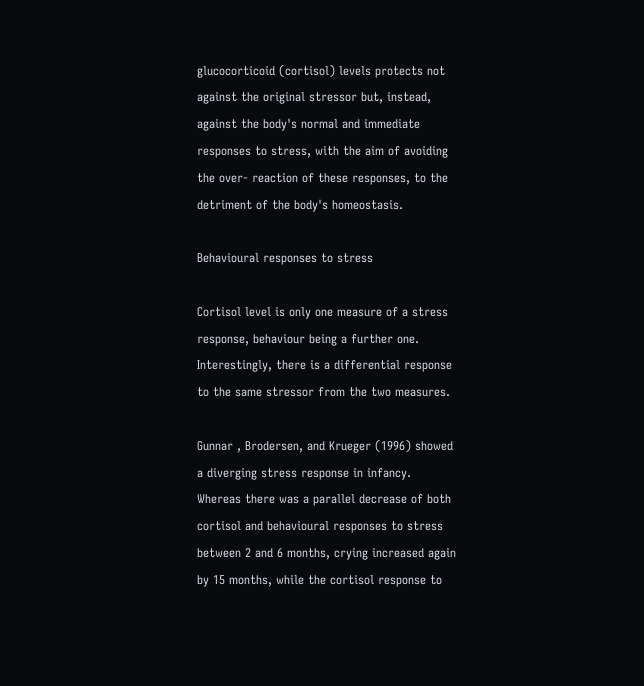glucocorticoid (cortisol) levels protects not against the original stressor but, instead, against the body's normal and immediate responses to stress, with the aim of avoiding the over- reaction of these responses, to the detriment of the body's homeostasis.

Behavioural responses to stress

Cortisol level is only one measure of a stress response, behaviour being a further one. Interestingly, there is a differential response to the same stressor from the two measures.

Gunnar , Brodersen, and Krueger (1996) showed a diverging stress response in infancy. Whereas there was a parallel decrease of both cortisol and behavioural responses to stress between 2 and 6 months, crying increased again by 15 months, while the cortisol response to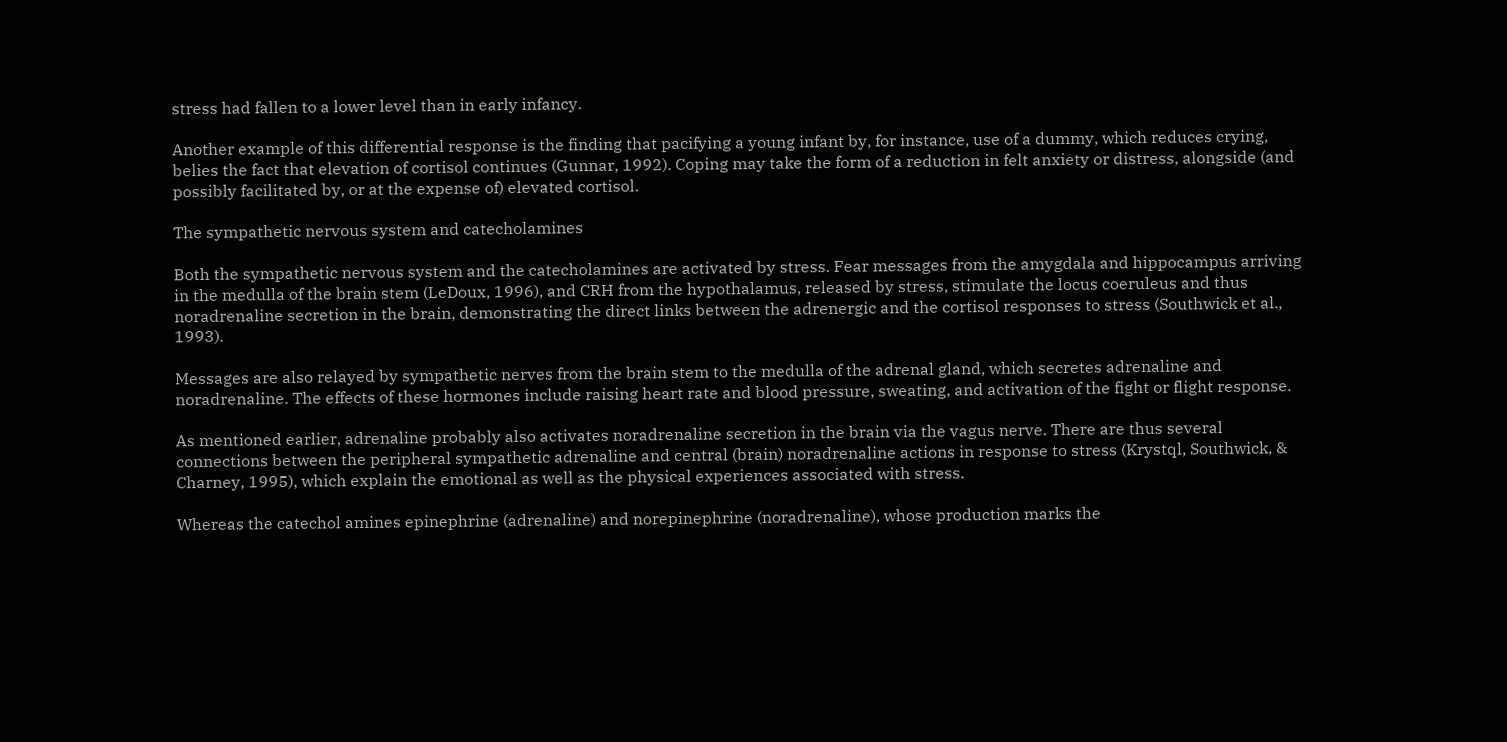stress had fallen to a lower level than in early infancy.

Another example of this differential response is the finding that pacifying a young infant by, for instance, use of a dummy, which reduces crying, belies the fact that elevation of cortisol continues (Gunnar, 1992). Coping may take the form of a reduction in felt anxiety or distress, alongside (and possibly facilitated by, or at the expense of) elevated cortisol.

The sympathetic nervous system and catecholamines

Both the sympathetic nervous system and the catecholamines are activated by stress. Fear messages from the amygdala and hippocampus arriving in the medulla of the brain stem (LeDoux, 1996), and CRH from the hypothalamus, released by stress, stimulate the locus coeruleus and thus noradrenaline secretion in the brain, demonstrating the direct links between the adrenergic and the cortisol responses to stress (Southwick et al., 1993).

Messages are also relayed by sympathetic nerves from the brain stem to the medulla of the adrenal gland, which secretes adrenaline and noradrenaline. The effects of these hormones include raising heart rate and blood pressure, sweating, and activation of the fight or flight response.

As mentioned earlier, adrenaline probably also activates noradrenaline secretion in the brain via the vagus nerve. There are thus several connections between the peripheral sympathetic adrenaline and central (brain) noradrenaline actions in response to stress (Krystql, Southwick, & Charney, 1995), which explain the emotional as well as the physical experiences associated with stress.

Whereas the catechol amines epinephrine (adrenaline) and norepinephrine (noradrenaline), whose production marks the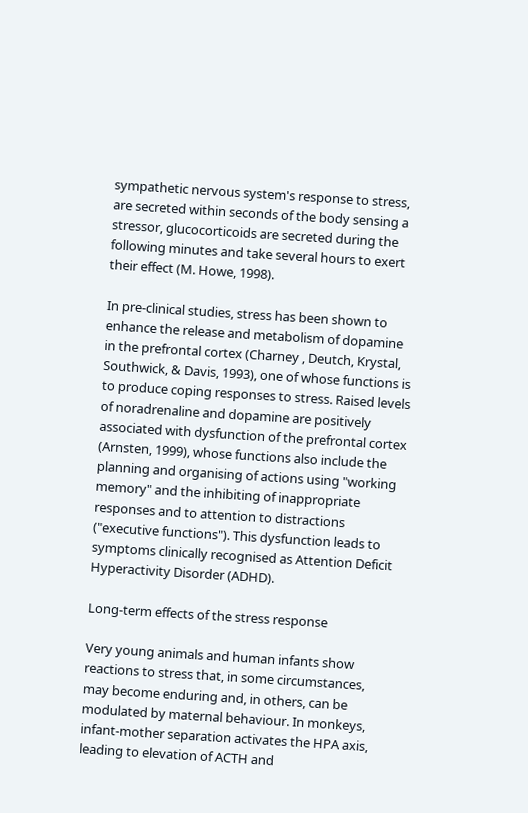sympathetic nervous system's response to stress, are secreted within seconds of the body sensing a stressor, glucocorticoids are secreted during the following minutes and take several hours to exert their effect (M. Howe, 1998).

In pre-clinical studies, stress has been shown to enhance the release and metabolism of dopamine in the prefrontal cortex (Charney , Deutch, Krystal, Southwick, & Davis, 1993), one of whose functions is to produce coping responses to stress. Raised levels of noradrenaline and dopamine are positively associated with dysfunction of the prefrontal cortex (Arnsten, 1999), whose functions also include the planning and organising of actions using "working memory" and the inhibiting of inappropriate responses and to attention to distractions ("executive functions"). This dysfunction leads to symptoms clinically recognised as Attention Deficit Hyperactivity Disorder (ADHD).

Long-term effects of the stress response

Very young animals and human infants show reactions to stress that, in some circumstances, may become enduring and, in others, can be modulated by maternal behaviour. In monkeys, infant-mother separation activates the HPA axis, leading to elevation of ACTH and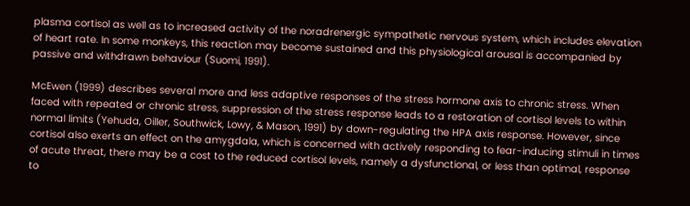plasma cortisol as well as to increased activity of the noradrenergic sympathetic nervous system, which includes elevation of heart rate. In some monkeys, this reaction may become sustained and this physiological arousal is accompanied by passive and withdrawn behaviour (Suomi, 1991).

McEwen (1999) describes several more and less adaptive responses of the stress hormone axis to chronic stress. When faced with repeated or chronic stress, suppression of the stress response leads to a restoration of cortisol levels to within normal limits (Yehuda, OilIer, Southwick, Lowy, & Mason, 1991) by down-regulating the HPA axis response. However, since cortisol also exerts an effect on the amygdala, which is concerned with actively responding to fear-inducing stimuli in times of acute threat, there may be a cost to the reduced cortisol levels, namely a dysfunctional, or less than optimal, response to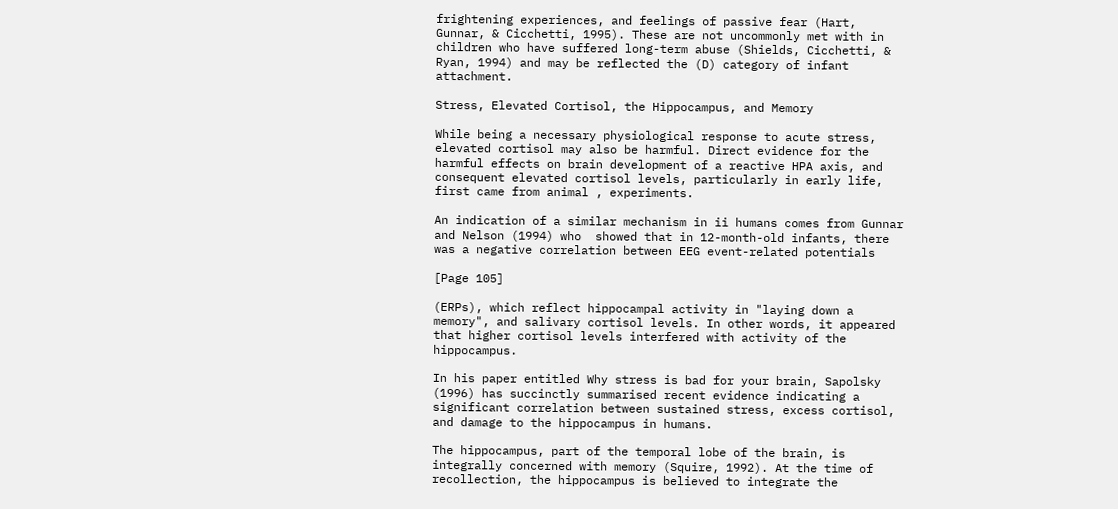frightening experiences, and feelings of passive fear (Hart, Gunnar, & Cicchetti, 1995). These are not uncommonly met with in children who have suffered long-term abuse (Shields, Cicchetti, & Ryan, 1994) and may be reflected the (D) category of infant attachment.

Stress, Elevated Cortisol, the Hippocampus, and Memory

While being a necessary physiological response to acute stress, elevated cortisol may also be harmful. Direct evidence for the harmful effects on brain development of a reactive HPA axis, and consequent elevated cortisol levels, particularly in early life, first came from animal , experiments.

An indication of a similar mechanism in ii humans comes from Gunnar and Nelson (1994) who  showed that in 12-month-old infants, there was a negative correlation between EEG event-related potentials

[Page 105]

(ERPs), which reflect hippocampal activity in "laying down a memory", and salivary cortisol levels. In other words, it appeared that higher cortisol levels interfered with activity of the hippocampus.

In his paper entitled Why stress is bad for your brain, Sapolsky (1996) has succinctly summarised recent evidence indicating a significant correlation between sustained stress, excess cortisol, and damage to the hippocampus in humans.

The hippocampus, part of the temporal lobe of the brain, is integrally concerned with memory (Squire, 1992). At the time of recollection, the hippocampus is believed to integrate the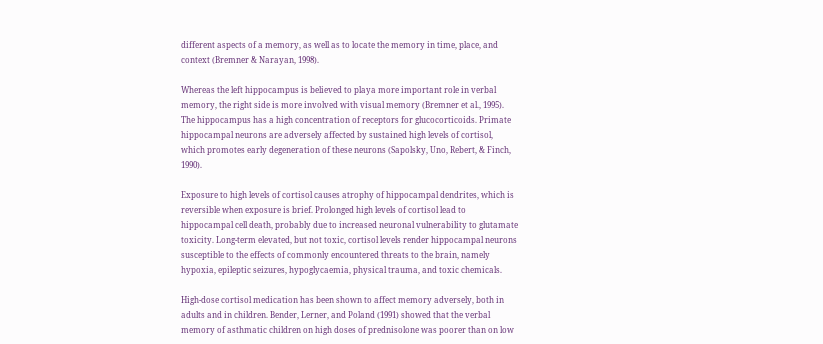different aspects of a memory, as well as to locate the memory in time, place, and context (Bremner & Narayan, 1998).

Whereas the left hippocampus is believed to playa more important role in verbal memory, the right side is more involved with visual memory (Bremner et al., 1995). The hippocampus has a high concentration of receptors for glucocorticoids. Primate hippocampal neurons are adversely affected by sustained high levels of cortisol, which promotes early degeneration of these neurons (Sapolsky, Uno, Rebert, & Finch, 1990).

Exposure to high levels of cortisol causes atrophy of hippocampal dendrites, which is reversible when exposure is brief. Prolonged high levels of cortisol lead to hippocampal cell death, probably due to increased neuronal vulnerability to glutamate toxicity. Long-term elevated, but not toxic, cortisol levels render hippocampal neurons susceptible to the effects of commonly encountered threats to the brain, namely hypoxia, epileptic seizures, hypoglycaemia, physical trauma, and toxic chemicals.

High-dose cortisol medication has been shown to affect memory adversely, both in adults and in children. Bender, Lerner, and Poland (1991) showed that the verbal memory of asthmatic children on high doses of prednisolone was poorer than on low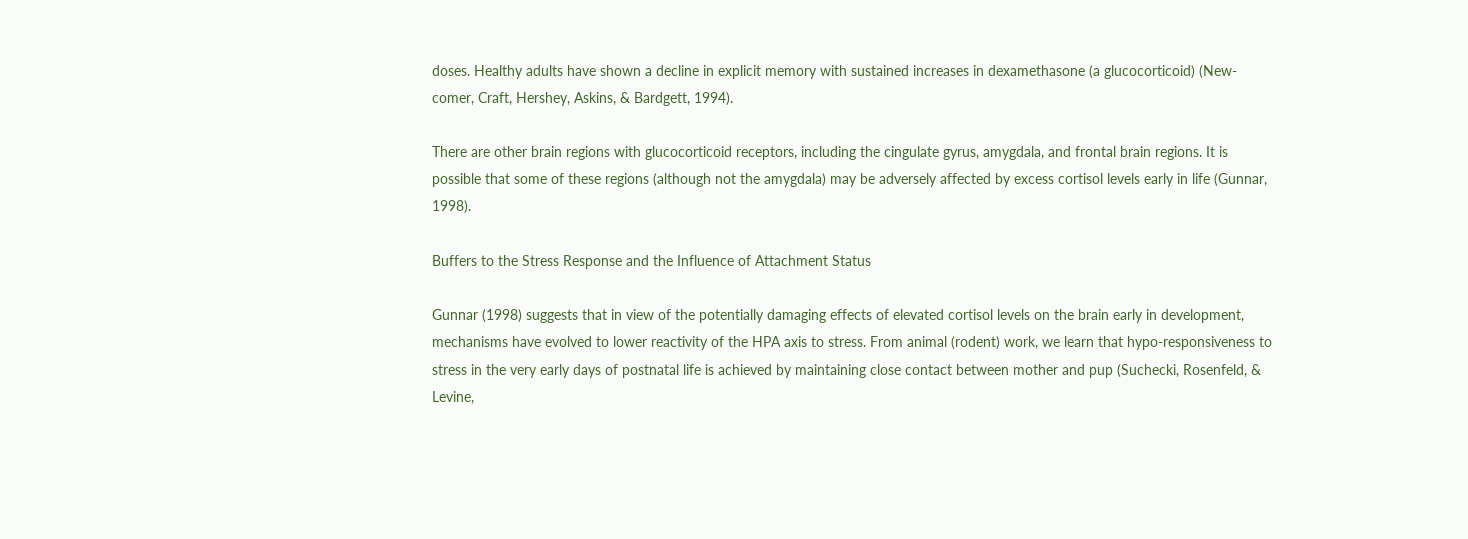doses. Healthy adults have shown a decline in explicit memory with sustained increases in dexamethasone (a glucocorticoid) (New- comer, Craft, Hershey, Askins, & Bardgett, 1994).

There are other brain regions with glucocorticoid receptors, including the cingulate gyrus, amygdala, and frontal brain regions. It is possible that some of these regions (although not the amygdala) may be adversely affected by excess cortisol levels early in life (Gunnar, 1998).

Buffers to the Stress Response and the Influence of Attachment Status

Gunnar (1998) suggests that in view of the potentially damaging effects of elevated cortisol levels on the brain early in development, mechanisms have evolved to lower reactivity of the HPA axis to stress. From animal (rodent) work, we learn that hypo-responsiveness to stress in the very early days of postnatal life is achieved by maintaining close contact between mother and pup (Suchecki, Rosenfeld, & Levine,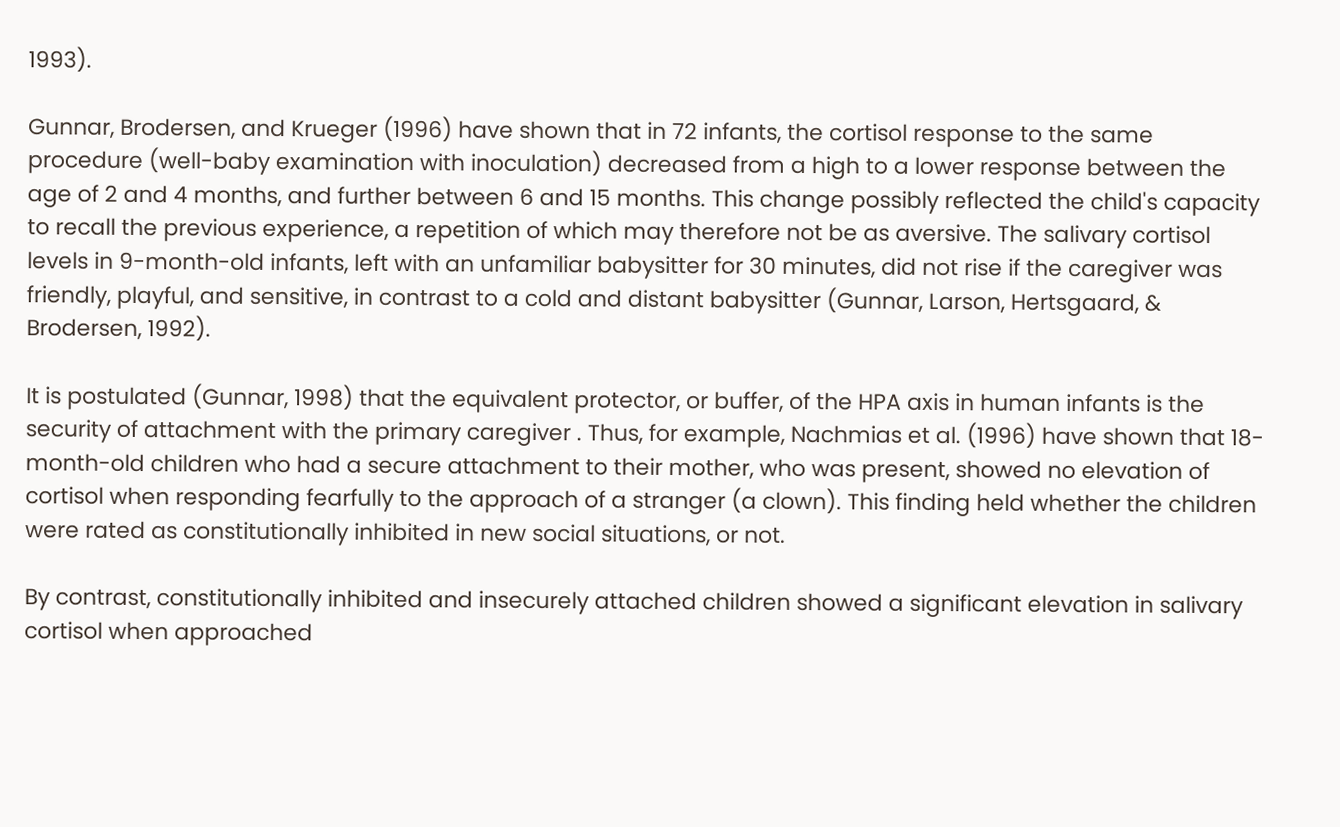1993).

Gunnar, Brodersen, and Krueger (1996) have shown that in 72 infants, the cortisol response to the same procedure (well-baby examination with inoculation) decreased from a high to a lower response between the age of 2 and 4 months, and further between 6 and 15 months. This change possibly reflected the child's capacity to recall the previous experience, a repetition of which may therefore not be as aversive. The salivary cortisol levels in 9-month-old infants, left with an unfamiliar babysitter for 30 minutes, did not rise if the caregiver was friendly, playful, and sensitive, in contrast to a cold and distant babysitter (Gunnar, Larson, Hertsgaard, & Brodersen, 1992).

It is postulated (Gunnar, 1998) that the equivalent protector, or buffer, of the HPA axis in human infants is the security of attachment with the primary caregiver . Thus, for example, Nachmias et al. (1996) have shown that 18-month-old children who had a secure attachment to their mother, who was present, showed no elevation of cortisol when responding fearfully to the approach of a stranger (a clown). This finding held whether the children were rated as constitutionally inhibited in new social situations, or not.

By contrast, constitutionally inhibited and insecurely attached children showed a significant elevation in salivary cortisol when approached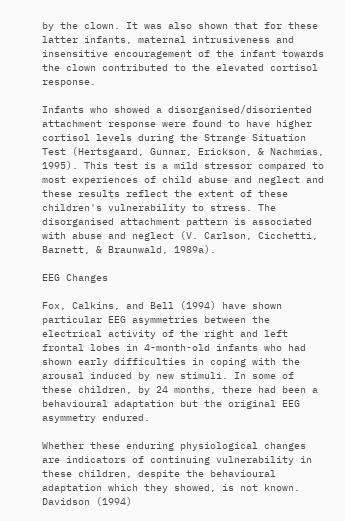by the clown. It was also shown that for these latter infants, maternal intrusiveness and insensitive encouragement of the infant towards the clown contributed to the elevated cortisol response.

Infants who showed a disorganised/disoriented attachment response were found to have higher cortisol levels during the Strange Situation Test (Hertsgaard, Gunnar, Erickson, & Nachmias, 1995). This test is a mild stressor compared to most experiences of child abuse and neglect and these results reflect the extent of these children's vulnerability to stress. The disorganised attachment pattern is associated with abuse and neglect (V. Carlson, Cicchetti, Barnett, & Braunwald, 1989a).

EEG Changes

Fox, Calkins, and Bell (1994) have shown particular EEG asymmetries between the electrical activity of the right and left frontal lobes in 4-month-old infants who had shown early difficulties in coping with the arousal induced by new stimuli. In some of these children, by 24 months, there had been a behavioural adaptation but the original EEG asymmetry endured.

Whether these enduring physiological changes are indicators of continuing vulnerability in these children, despite the behavioural adaptation which they showed, is not known. Davidson (1994)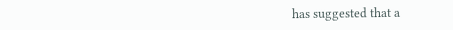has suggested that a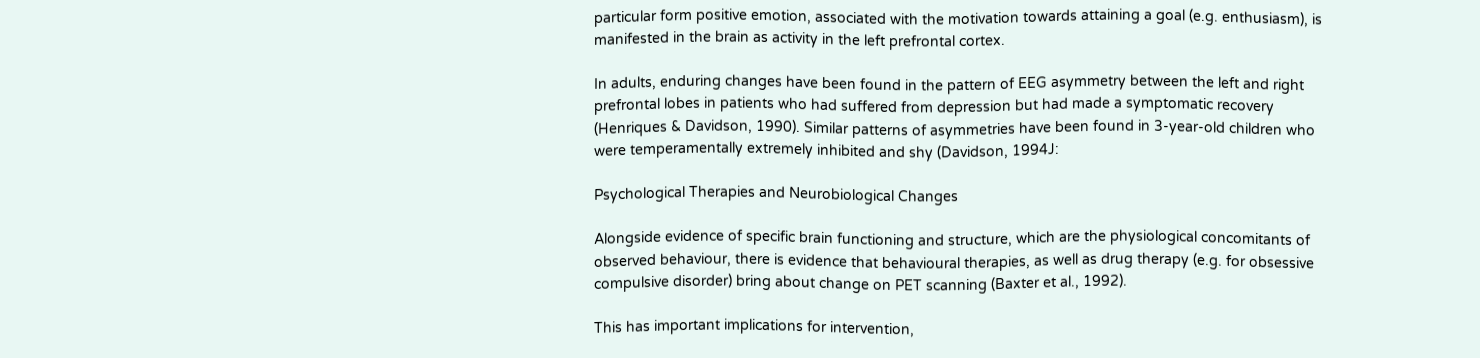particular form positive emotion, associated with the motivation towards attaining a goal (e.g. enthusiasm), is manifested in the brain as activity in the left prefrontal cortex.

In adults, enduring changes have been found in the pattern of EEG asymmetry between the left and right prefrontal lobes in patients who had suffered from depression but had made a symptomatic recovery (Henriques & Davidson, 1990). Similar patterns of asymmetries have been found in 3-year-old children who were temperamentally extremely inhibited and shy (Davidson, 1994J:

Psychological Therapies and Neurobiological Changes

Alongside evidence of specific brain functioning and structure, which are the physiological concomitants of observed behaviour, there is evidence that behavioural therapies, as well as drug therapy (e.g. for obsessive compulsive disorder) bring about change on PET scanning (Baxter et al., 1992).

This has important implications for intervention,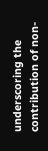underscoring the contribution of non-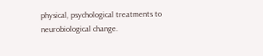physical, psychological treatments to neurobiological change.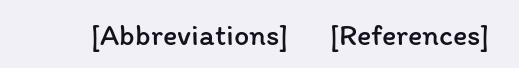[Abbreviations]      [References]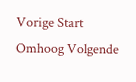Vorige Start Omhoog Volgende